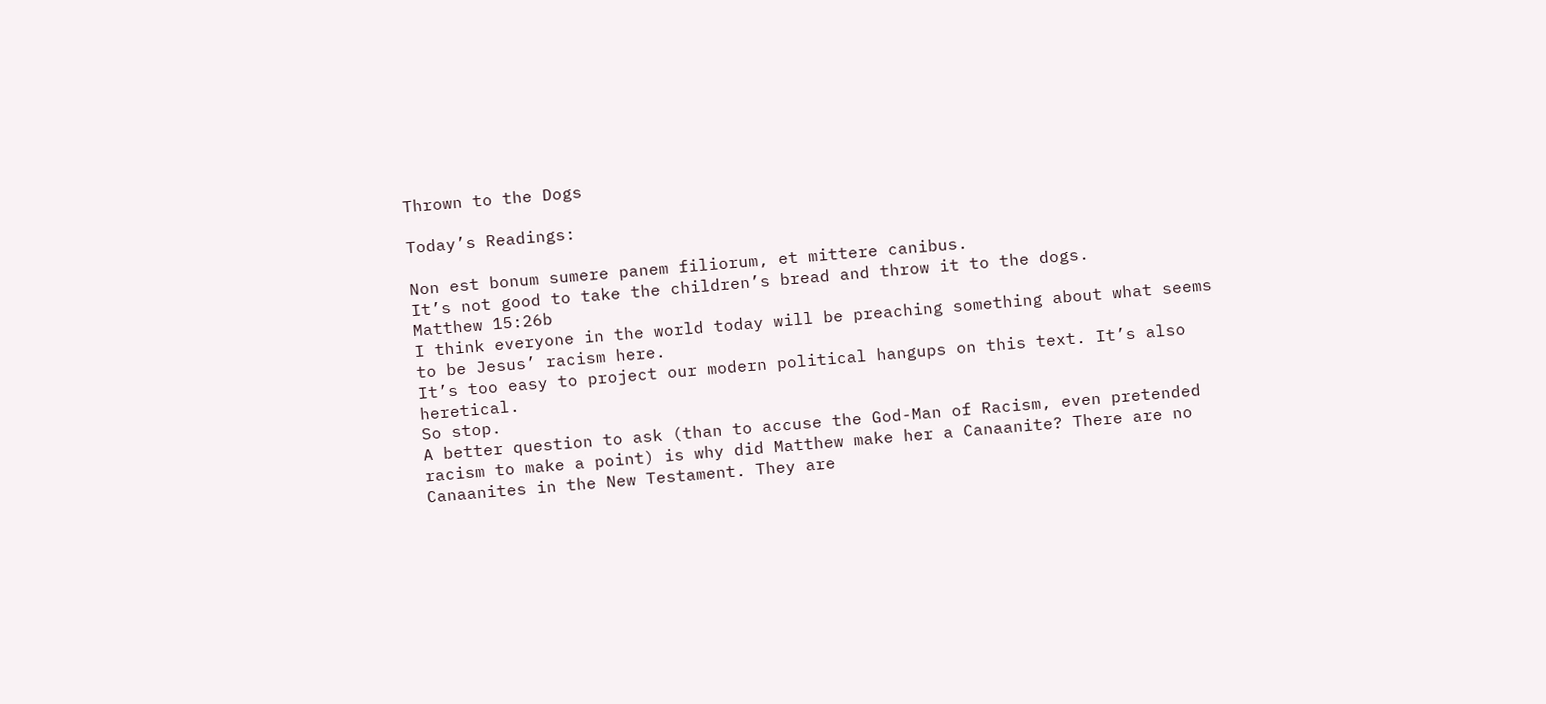Thrown to the Dogs

Today’s Readings:

Non est bonum sumere panem filiorum, et mittere canibus.
It’s not good to take the children’s bread and throw it to the dogs.
Matthew 15:26b
I think everyone in the world today will be preaching something about what seems to be Jesus’ racism here.
It’s too easy to project our modern political hangups on this text. It’s also heretical.
So stop.
A better question to ask (than to accuse the God-Man of Racism, even pretended racism to make a point) is why did Matthew make her a Canaanite? There are no Canaanites in the New Testament. They are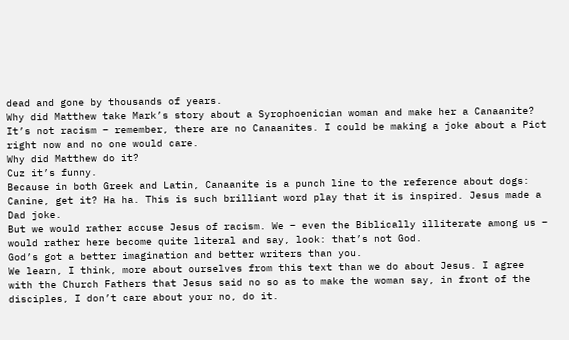dead and gone by thousands of years.
Why did Matthew take Mark’s story about a Syrophoenician woman and make her a Canaanite?
It’s not racism – remember, there are no Canaanites. I could be making a joke about a Pict right now and no one would care.
Why did Matthew do it?
Cuz it’s funny.
Because in both Greek and Latin, Canaanite is a punch line to the reference about dogs: Canine, get it? Ha ha. This is such brilliant word play that it is inspired. Jesus made a Dad joke.
But we would rather accuse Jesus of racism. We – even the Biblically illiterate among us – would rather here become quite literal and say, look: that’s not God.
God’s got a better imagination and better writers than you.
We learn, I think, more about ourselves from this text than we do about Jesus. I agree with the Church Fathers that Jesus said no so as to make the woman say, in front of the disciples, I don’t care about your no, do it.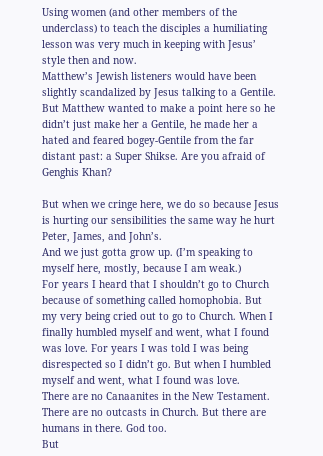Using women (and other members of the underclass) to teach the disciples a humiliating lesson was very much in keeping with Jesus’ style then and now.
Matthew’s Jewish listeners would have been slightly scandalized by Jesus talking to a Gentile. But Matthew wanted to make a point here so he didn’t just make her a Gentile, he made her a hated and feared bogey-Gentile from the far distant past: a Super Shikse. Are you afraid of Genghis Khan?

But when we cringe here, we do so because Jesus is hurting our sensibilities the same way he hurt Peter, James, and John’s.
And we just gotta grow up. (I’m speaking to myself here, mostly, because I am weak.)
For years I heard that I shouldn’t go to Church because of something called homophobia. But my very being cried out to go to Church. When I finally humbled myself and went, what I found was love. For years I was told I was being disrespected so I didn’t go. But when I humbled myself and went, what I found was love.
There are no Canaanites in the New Testament. There are no outcasts in Church. But there are humans in there. God too.
But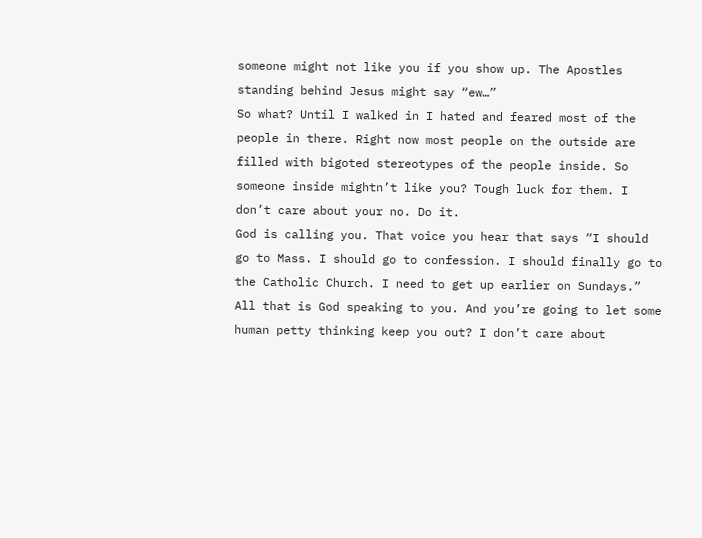someone might not like you if you show up. The Apostles standing behind Jesus might say “ew…”
So what? Until I walked in I hated and feared most of the people in there. Right now most people on the outside are filled with bigoted stereotypes of the people inside. So someone inside mightn’t like you? Tough luck for them. I don’t care about your no. Do it.
God is calling you. That voice you hear that says “I should go to Mass. I should go to confession. I should finally go to the Catholic Church. I need to get up earlier on Sundays.” All that is God speaking to you. And you’re going to let some human petty thinking keep you out? I don’t care about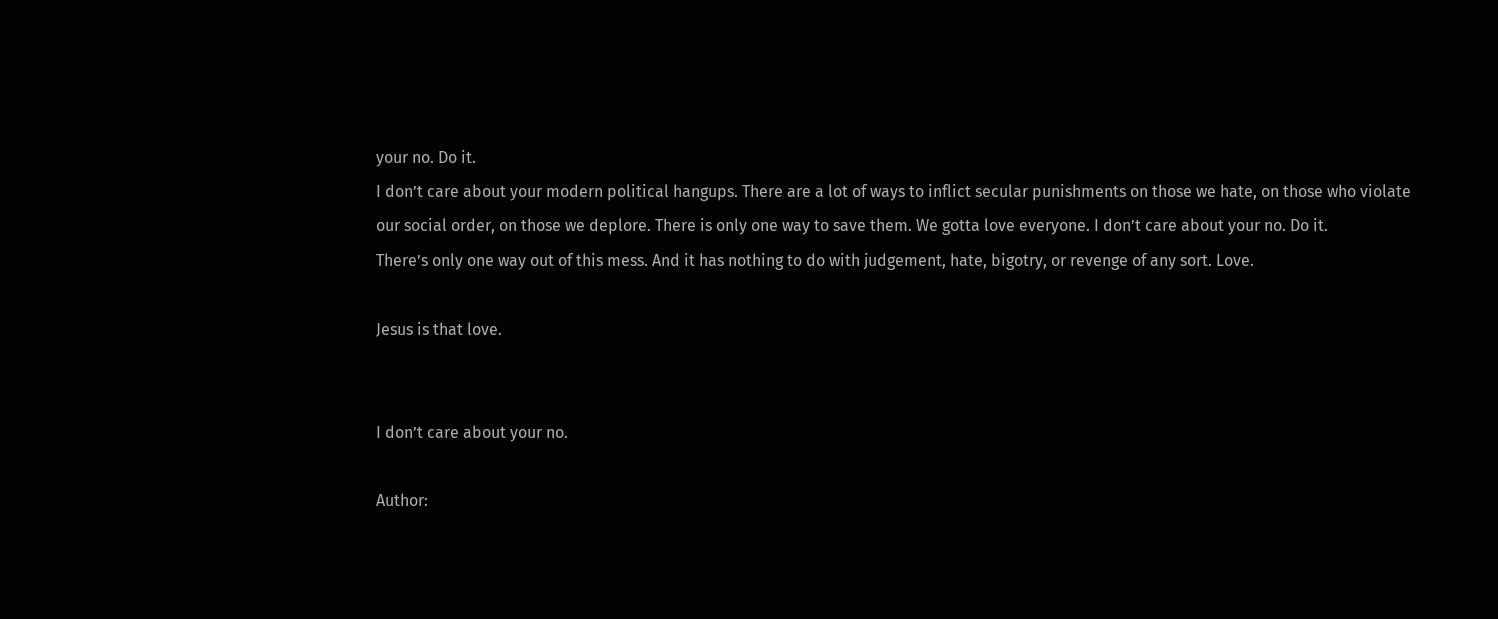your no. Do it.
I don’t care about your modern political hangups. There are a lot of ways to inflict secular punishments on those we hate, on those who violate our social order, on those we deplore. There is only one way to save them. We gotta love everyone. I don’t care about your no. Do it.
There’s only one way out of this mess. And it has nothing to do with judgement, hate, bigotry, or revenge of any sort. Love.

Jesus is that love.


I don’t care about your no.

Author: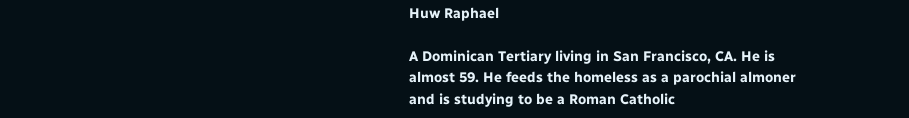Huw Raphael

A Dominican Tertiary living in San Francisco, CA. He is almost 59. He feeds the homeless as a parochial almoner and is studying to be a Roman Catholic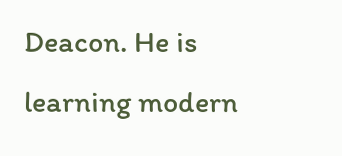Deacon. He is learning modern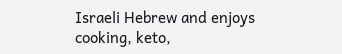Israeli Hebrew and enjoys cooking, keto,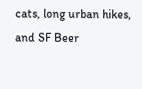cats, long urban hikes, and SF Beer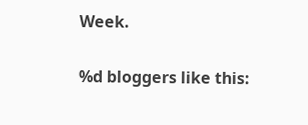Week.

%d bloggers like this: